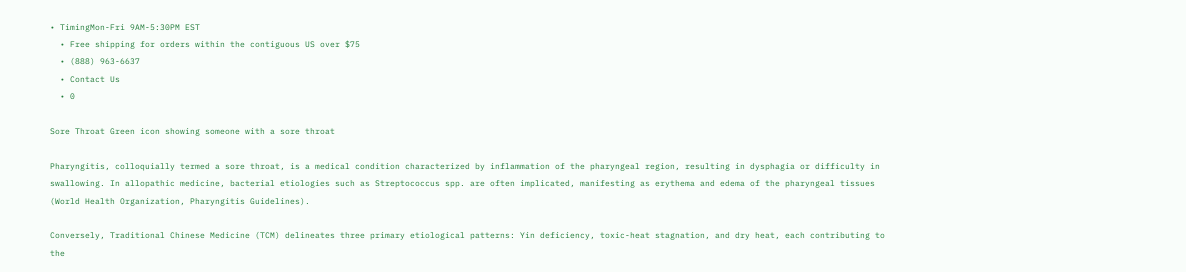• TimingMon-Fri 9AM-5:30PM EST
  • Free shipping for orders within the contiguous US over $75
  • (888) 963-6637
  • Contact Us
  • 0

Sore Throat Green icon showing someone with a sore throat

Pharyngitis, colloquially termed a sore throat, is a medical condition characterized by inflammation of the pharyngeal region, resulting in dysphagia or difficulty in swallowing. In allopathic medicine, bacterial etiologies such as Streptococcus spp. are often implicated, manifesting as erythema and edema of the pharyngeal tissues (World Health Organization, Pharyngitis Guidelines).

Conversely, Traditional Chinese Medicine (TCM) delineates three primary etiological patterns: Yin deficiency, toxic-heat stagnation, and dry heat, each contributing to the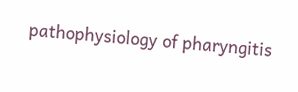pathophysiology of pharyngitis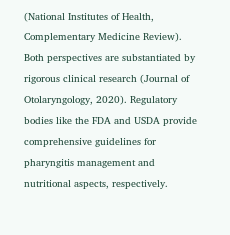(National Institutes of Health, Complementary Medicine Review). Both perspectives are substantiated by rigorous clinical research (Journal of Otolaryngology, 2020). Regulatory bodies like the FDA and USDA provide comprehensive guidelines for pharyngitis management and nutritional aspects, respectively.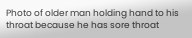Photo of older man holding hand to his throat because he has sore throat